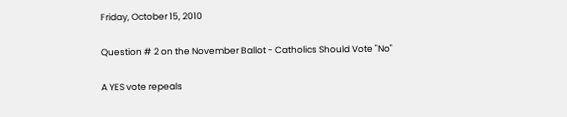Friday, October 15, 2010

Question # 2 on the November Ballot - Catholics Should Vote "No"

A YES vote repeals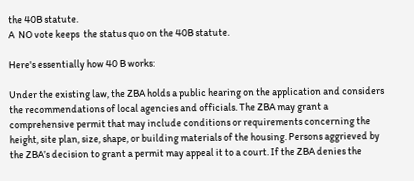the 40B statute.
A  NO vote keeps  the status quo on the 40B statute.

Here's essentially how 40 B works:

Under the existing law, the ZBA holds a public hearing on the application and considers the recommendations of local agencies and officials. The ZBA may grant a comprehensive permit that may include conditions or requirements concerning the height, site plan, size, shape, or building materials of the housing. Persons aggrieved by the ZBA’s decision to grant a permit may appeal it to a court. If the ZBA denies the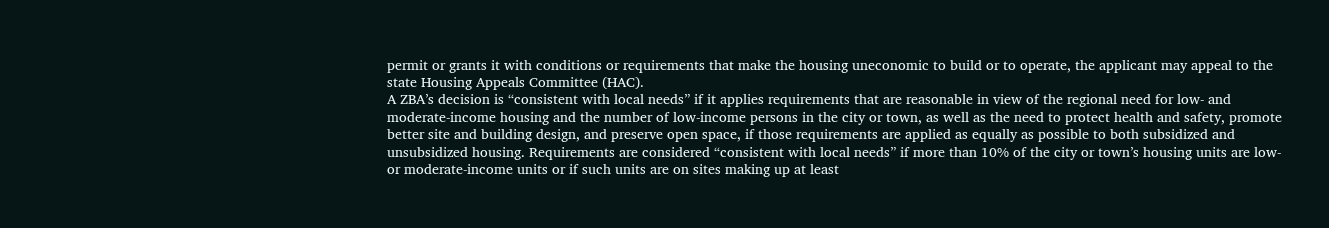permit or grants it with conditions or requirements that make the housing uneconomic to build or to operate, the applicant may appeal to the state Housing Appeals Committee (HAC).
A ZBA’s decision is “consistent with local needs” if it applies requirements that are reasonable in view of the regional need for low- and moderate-income housing and the number of low-income persons in the city or town, as well as the need to protect health and safety, promote better site and building design, and preserve open space, if those requirements are applied as equally as possible to both subsidized and unsubsidized housing. Requirements are considered “consistent with local needs” if more than 10% of the city or town’s housing units are low- or moderate-income units or if such units are on sites making up at least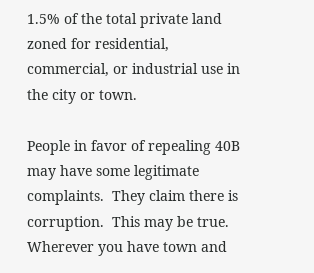1.5% of the total private land zoned for residential, commercial, or industrial use in the city or town.

People in favor of repealing 40B may have some legitimate complaints.  They claim there is corruption.  This may be true.   Wherever you have town and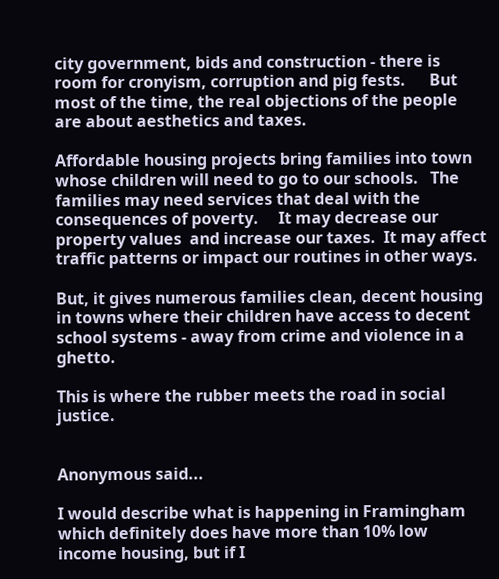city government, bids and construction - there is room for cronyism, corruption and pig fests.      But most of the time, the real objections of the people are about aesthetics and taxes.

Affordable housing projects bring families into town whose children will need to go to our schools.   The families may need services that deal with the consequences of poverty.     It may decrease our property values  and increase our taxes.  It may affect traffic patterns or impact our routines in other ways.

But, it gives numerous families clean, decent housing in towns where their children have access to decent school systems - away from crime and violence in a ghetto.

This is where the rubber meets the road in social justice.


Anonymous said...

I would describe what is happening in Framingham which definitely does have more than 10% low income housing, but if I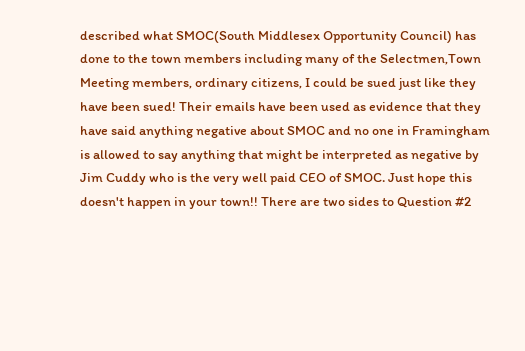described what SMOC(South Middlesex Opportunity Council) has done to the town members including many of the Selectmen,Town Meeting members, ordinary citizens, I could be sued just like they have been sued! Their emails have been used as evidence that they have said anything negative about SMOC and no one in Framingham is allowed to say anything that might be interpreted as negative by Jim Cuddy who is the very well paid CEO of SMOC. Just hope this doesn't happen in your town!! There are two sides to Question #2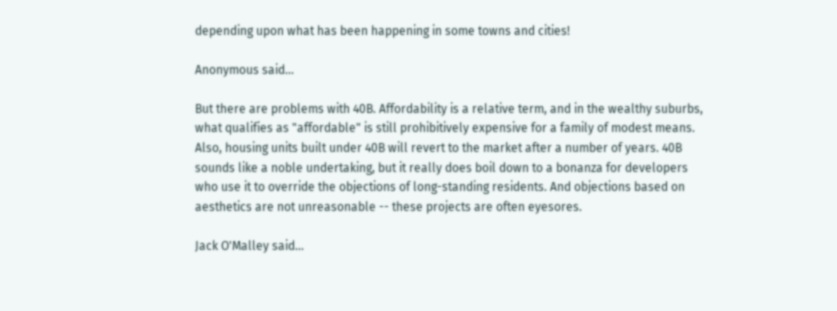depending upon what has been happening in some towns and cities!

Anonymous said...

But there are problems with 40B. Affordability is a relative term, and in the wealthy suburbs, what qualifies as "affordable" is still prohibitively expensive for a family of modest means. Also, housing units built under 40B will revert to the market after a number of years. 40B sounds like a noble undertaking, but it really does boil down to a bonanza for developers who use it to override the objections of long-standing residents. And objections based on aesthetics are not unreasonable -- these projects are often eyesores.

Jack O'Malley said...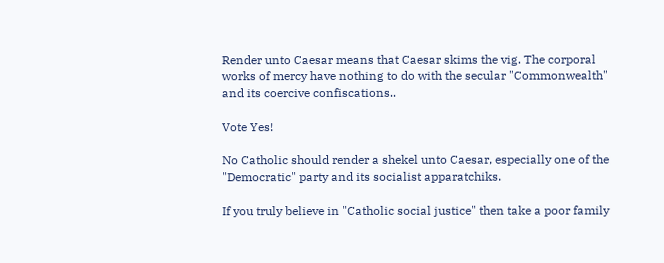Render unto Caesar means that Caesar skims the vig. The corporal works of mercy have nothing to do with the secular "Commonwealth" and its coercive confiscations..

Vote Yes!

No Catholic should render a shekel unto Caesar, especially one of the "Democratic" party and its socialist apparatchiks.

If you truly believe in "Catholic social justice" then take a poor family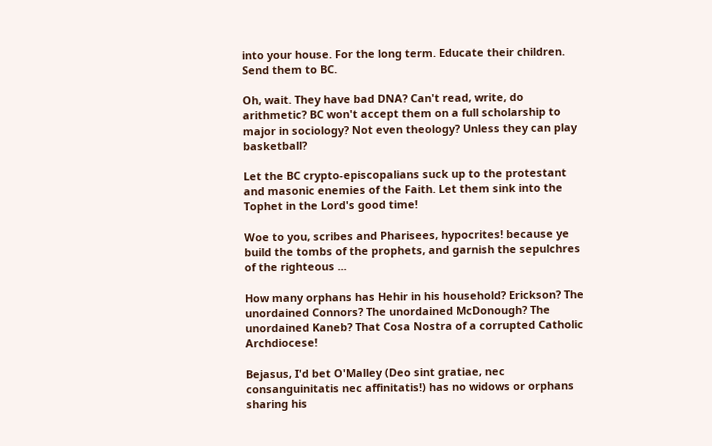into your house. For the long term. Educate their children. Send them to BC.

Oh, wait. They have bad DNA? Can't read, write, do arithmetic? BC won't accept them on a full scholarship to major in sociology? Not even theology? Unless they can play basketball?

Let the BC crypto-episcopalians suck up to the protestant and masonic enemies of the Faith. Let them sink into the Tophet in the Lord's good time!

Woe to you, scribes and Pharisees, hypocrites! because ye build the tombs of the prophets, and garnish the sepulchres of the righteous ...

How many orphans has Hehir in his household? Erickson? The unordained Connors? The unordained McDonough? The unordained Kaneb? That Cosa Nostra of a corrupted Catholic Archdiocese!

Bejasus, I'd bet O'Malley (Deo sint gratiae, nec consanguinitatis nec affinitatis!) has no widows or orphans sharing his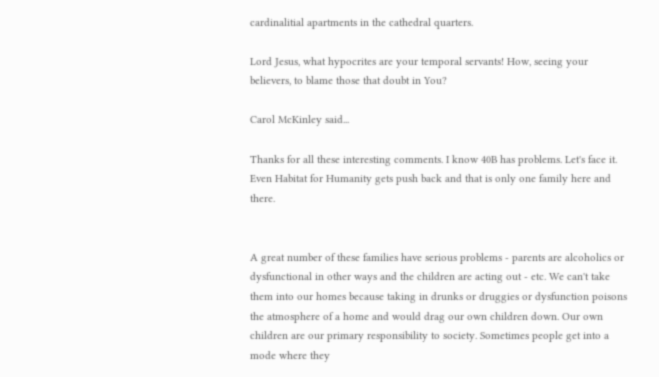cardinalitial apartments in the cathedral quarters.

Lord Jesus, what hypocrites are your temporal servants! How, seeing your believers, to blame those that doubt in You?

Carol McKinley said...

Thanks for all these interesting comments. I know 40B has problems. Let's face it. Even Habitat for Humanity gets push back and that is only one family here and there.


A great number of these families have serious problems - parents are alcoholics or dysfunctional in other ways and the children are acting out - etc. We can't take them into our homes because taking in drunks or druggies or dysfunction poisons the atmosphere of a home and would drag our own children down. Our own children are our primary responsibility to society. Sometimes people get into a mode where they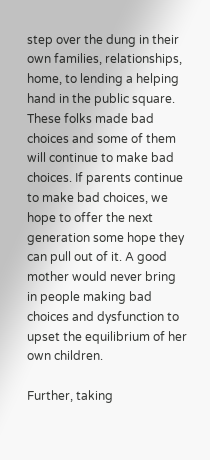step over the dung in their own families, relationships, home, to lending a helping hand in the public square. These folks made bad choices and some of them will continue to make bad choices. If parents continue to make bad choices, we hope to offer the next generation some hope they can pull out of it. A good mother would never bring in people making bad choices and dysfunction to upset the equilibrium of her own children.

Further, taking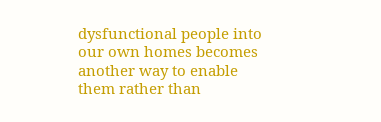dysfunctional people into our own homes becomes another way to enable them rather than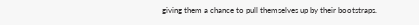giving them a chance to pull themselves up by their bootstraps.